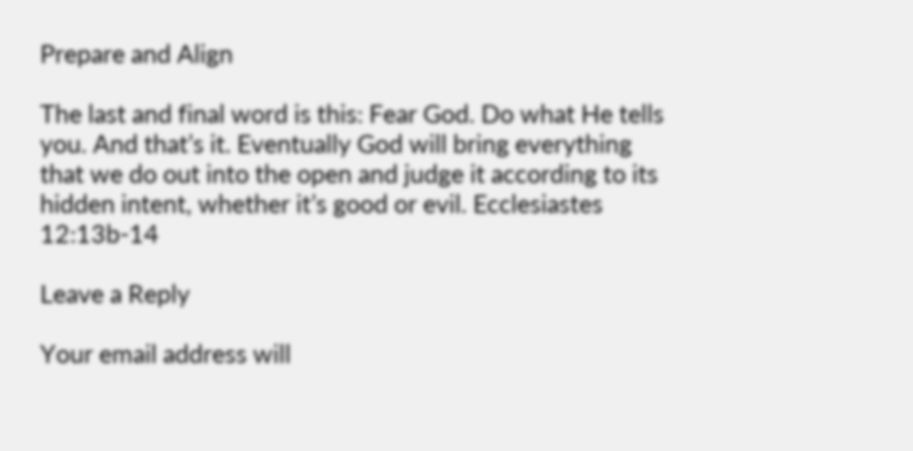Prepare and Align

The last and final word is this: Fear God. Do what He tells you. And that’s it. Eventually God will bring everything that we do out into the open and judge it according to its hidden intent, whether it’s good or evil. Ecclesiastes 12:13b-14

Leave a Reply

Your email address will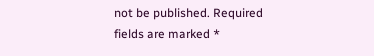not be published. Required fields are marked *